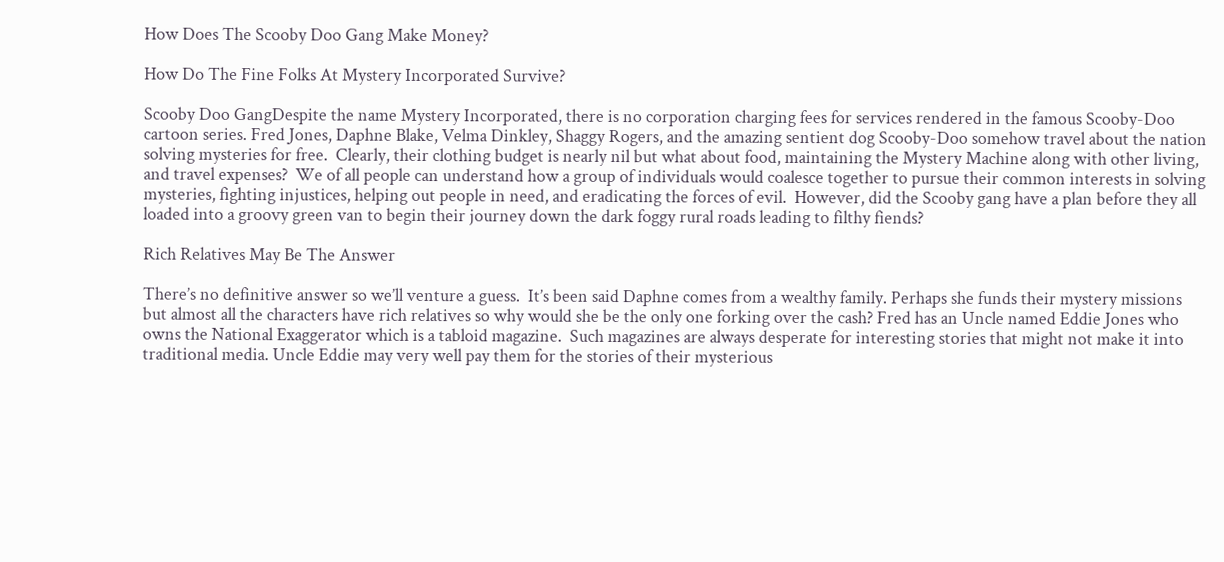How Does The Scooby Doo Gang Make Money?

How Do The Fine Folks At Mystery Incorporated Survive?

Scooby Doo GangDespite the name Mystery Incorporated, there is no corporation charging fees for services rendered in the famous Scooby-Doo cartoon series. Fred Jones, Daphne Blake, Velma Dinkley, Shaggy Rogers, and the amazing sentient dog Scooby-Doo somehow travel about the nation solving mysteries for free.  Clearly, their clothing budget is nearly nil but what about food, maintaining the Mystery Machine along with other living, and travel expenses?  We of all people can understand how a group of individuals would coalesce together to pursue their common interests in solving mysteries, fighting injustices, helping out people in need, and eradicating the forces of evil.  However, did the Scooby gang have a plan before they all loaded into a groovy green van to begin their journey down the dark foggy rural roads leading to filthy fiends?

Rich Relatives May Be The Answer

There’s no definitive answer so we’ll venture a guess.  It’s been said Daphne comes from a wealthy family. Perhaps she funds their mystery missions but almost all the characters have rich relatives so why would she be the only one forking over the cash? Fred has an Uncle named Eddie Jones who owns the National Exaggerator which is a tabloid magazine.  Such magazines are always desperate for interesting stories that might not make it into traditional media. Uncle Eddie may very well pay them for the stories of their mysterious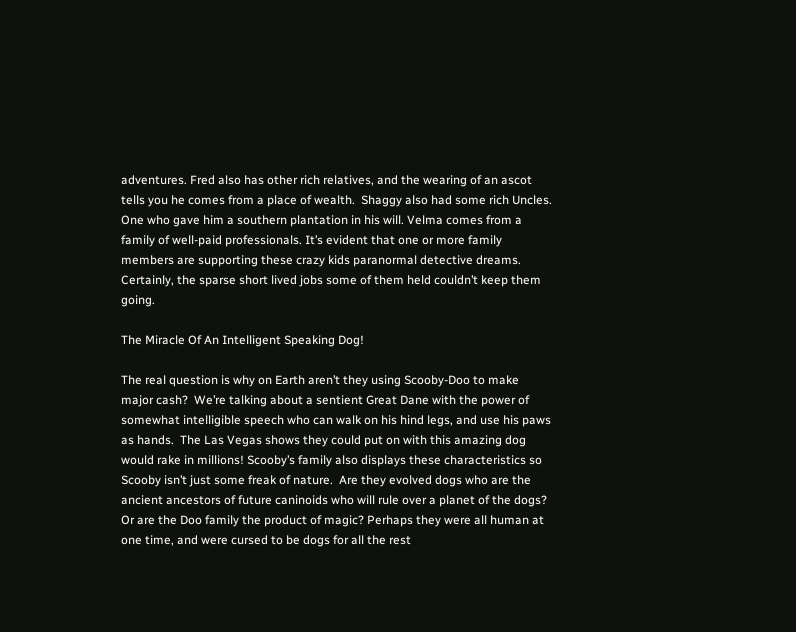adventures. Fred also has other rich relatives, and the wearing of an ascot tells you he comes from a place of wealth.  Shaggy also had some rich Uncles. One who gave him a southern plantation in his will. Velma comes from a family of well-paid professionals. It’s evident that one or more family members are supporting these crazy kids paranormal detective dreams. Certainly, the sparse short lived jobs some of them held couldn’t keep them going.

The Miracle Of An Intelligent Speaking Dog!

The real question is why on Earth aren’t they using Scooby-Doo to make major cash?  We’re talking about a sentient Great Dane with the power of somewhat intelligible speech who can walk on his hind legs, and use his paws as hands.  The Las Vegas shows they could put on with this amazing dog would rake in millions! Scooby’s family also displays these characteristics so Scooby isn’t just some freak of nature.  Are they evolved dogs who are the ancient ancestors of future caninoids who will rule over a planet of the dogs?  Or are the Doo family the product of magic? Perhaps they were all human at one time, and were cursed to be dogs for all the rest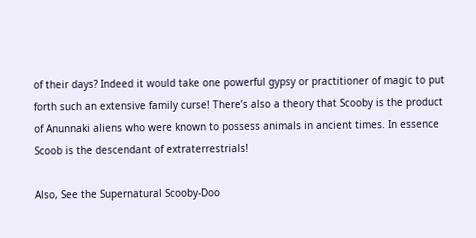of their days? Indeed it would take one powerful gypsy or practitioner of magic to put forth such an extensive family curse! There’s also a theory that Scooby is the product of Anunnaki aliens who were known to possess animals in ancient times. In essence Scoob is the descendant of extraterrestrials!

Also, See the Supernatural Scooby-Doo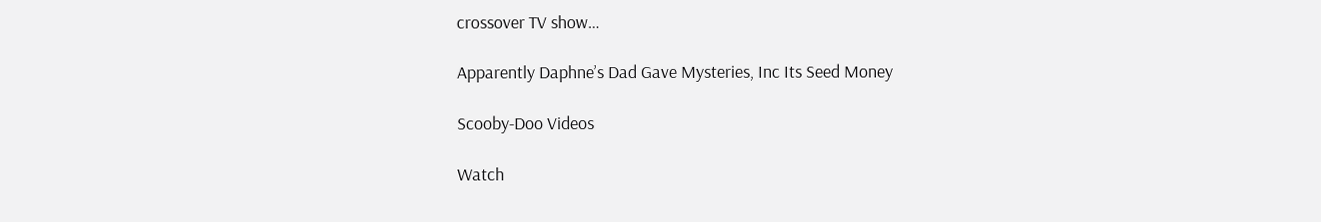crossover TV show…

Apparently Daphne’s Dad Gave Mysteries, Inc Its Seed Money

Scooby-Doo Videos

Watch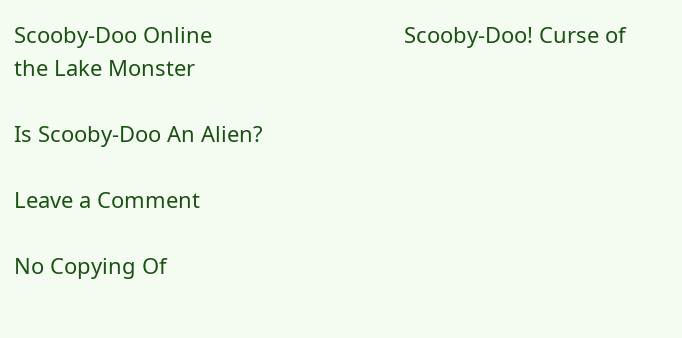Scooby-Doo Online                                Scooby-Doo! Curse of the Lake Monster

Is Scooby-Doo An Alien?

Leave a Comment

No Copying Of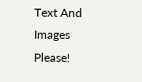Text And Images Please!